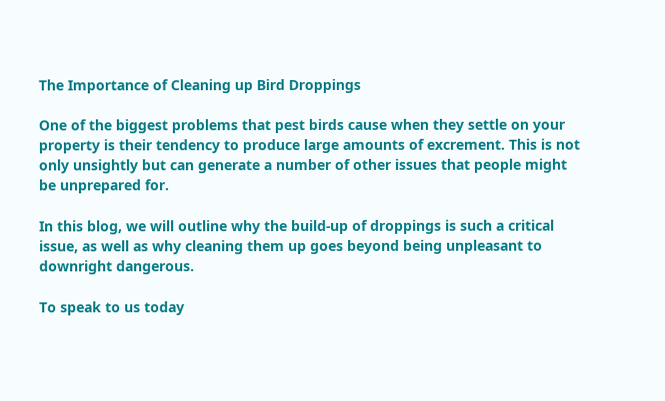The Importance of Cleaning up Bird Droppings

One of the biggest problems that pest birds cause when they settle on your property is their tendency to produce large amounts of excrement. This is not only unsightly but can generate a number of other issues that people might be unprepared for.

In this blog, we will outline why the build-up of droppings is such a critical issue, as well as why cleaning them up goes beyond being unpleasant to downright dangerous.

To speak to us today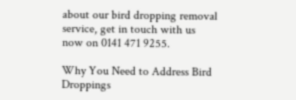about our bird dropping removal service, get in touch with us now on 0141 471 9255.

Why You Need to Address Bird Droppings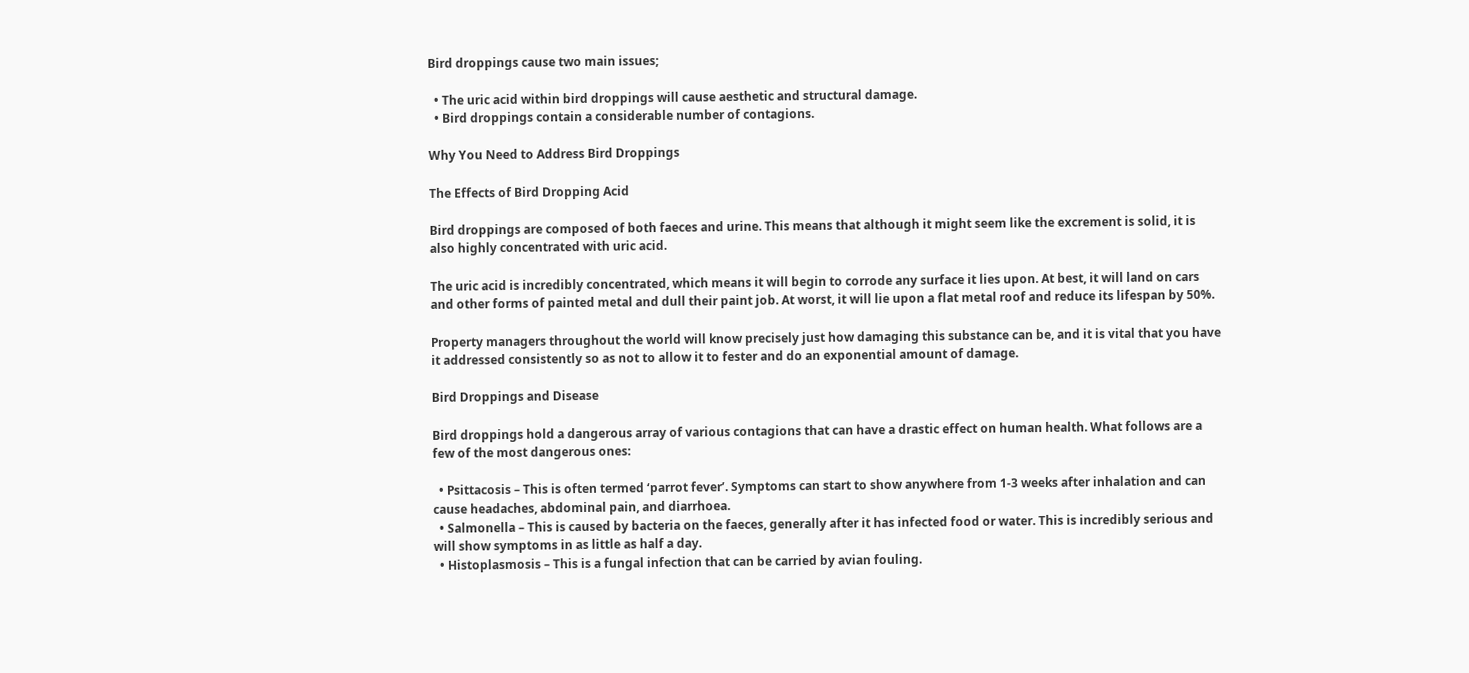Bird droppings cause two main issues;

  • The uric acid within bird droppings will cause aesthetic and structural damage.
  • Bird droppings contain a considerable number of contagions.

Why You Need to Address Bird Droppings

The Effects of Bird Dropping Acid

Bird droppings are composed of both faeces and urine. This means that although it might seem like the excrement is solid, it is also highly concentrated with uric acid.

The uric acid is incredibly concentrated, which means it will begin to corrode any surface it lies upon. At best, it will land on cars and other forms of painted metal and dull their paint job. At worst, it will lie upon a flat metal roof and reduce its lifespan by 50%.

Property managers throughout the world will know precisely just how damaging this substance can be, and it is vital that you have it addressed consistently so as not to allow it to fester and do an exponential amount of damage.

Bird Droppings and Disease

Bird droppings hold a dangerous array of various contagions that can have a drastic effect on human health. What follows are a few of the most dangerous ones:

  • Psittacosis – This is often termed ‘parrot fever’. Symptoms can start to show anywhere from 1-3 weeks after inhalation and can cause headaches, abdominal pain, and diarrhoea.
  • Salmonella – This is caused by bacteria on the faeces, generally after it has infected food or water. This is incredibly serious and will show symptoms in as little as half a day.
  • Histoplasmosis – This is a fungal infection that can be carried by avian fouling.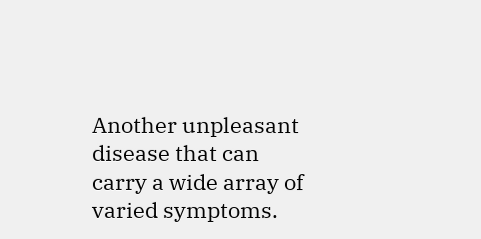Another unpleasant disease that can carry a wide array of varied symptoms.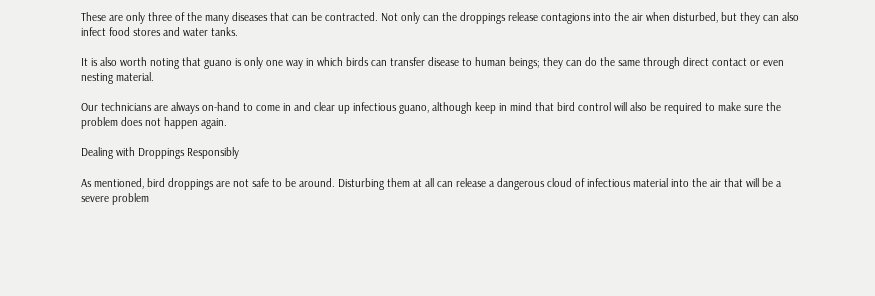These are only three of the many diseases that can be contracted. Not only can the droppings release contagions into the air when disturbed, but they can also infect food stores and water tanks.

It is also worth noting that guano is only one way in which birds can transfer disease to human beings; they can do the same through direct contact or even nesting material.

Our technicians are always on-hand to come in and clear up infectious guano, although keep in mind that bird control will also be required to make sure the problem does not happen again.

Dealing with Droppings Responsibly

As mentioned, bird droppings are not safe to be around. Disturbing them at all can release a dangerous cloud of infectious material into the air that will be a severe problem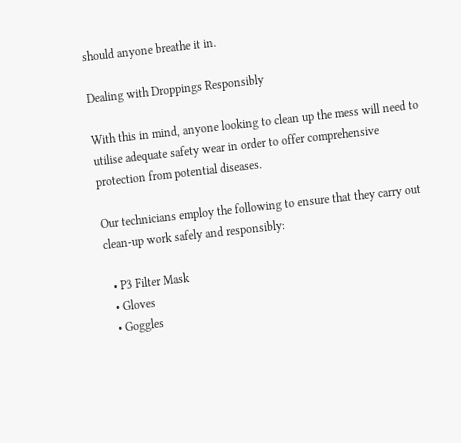should anyone breathe it in.

Dealing with Droppings Responsibly

With this in mind, anyone looking to clean up the mess will need to utilise adequate safety wear in order to offer comprehensive protection from potential diseases.

Our technicians employ the following to ensure that they carry out clean-up work safely and responsibly:

  • P3 Filter Mask
  • Gloves
  • Goggles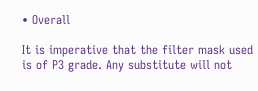• Overall

It is imperative that the filter mask used is of P3 grade. Any substitute will not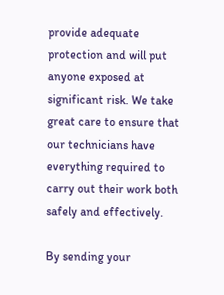provide adequate protection and will put anyone exposed at significant risk. We take great care to ensure that our technicians have everything required to carry out their work both safely and effectively.

By sending your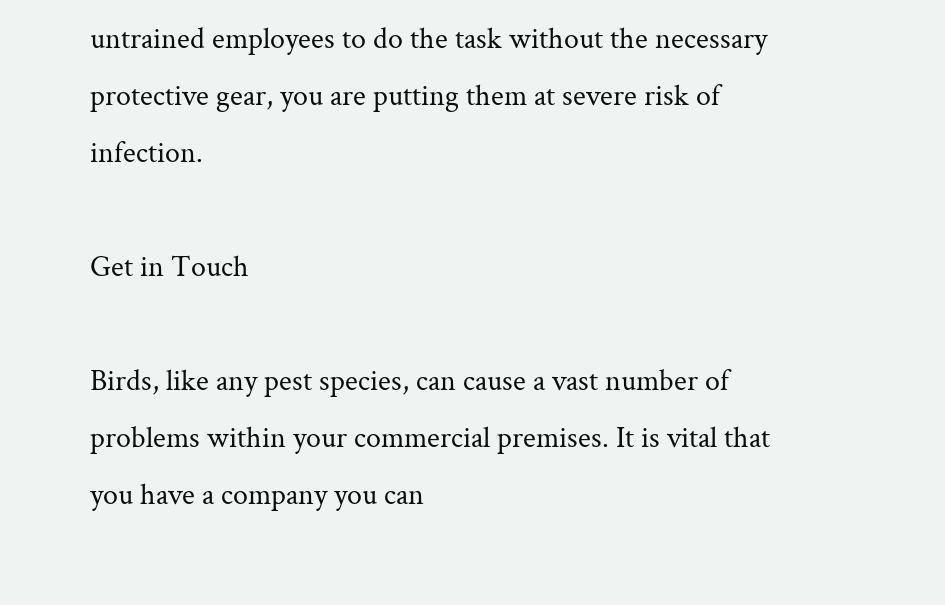untrained employees to do the task without the necessary protective gear, you are putting them at severe risk of infection.

Get in Touch

Birds, like any pest species, can cause a vast number of problems within your commercial premises. It is vital that you have a company you can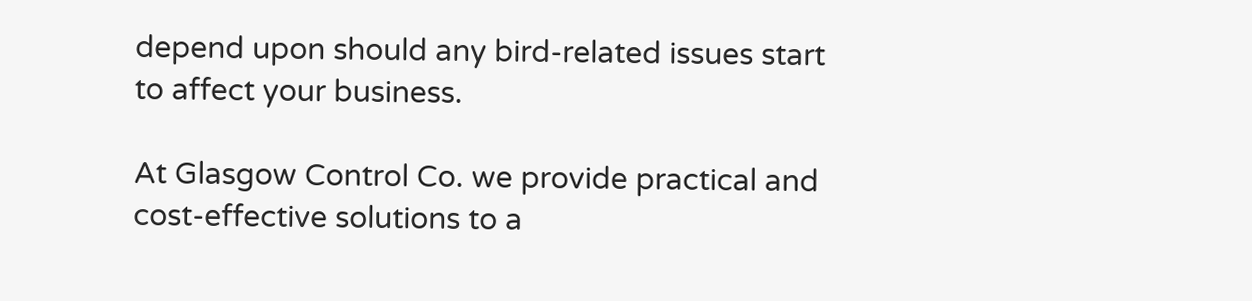depend upon should any bird-related issues start to affect your business.

At Glasgow Control Co. we provide practical and cost-effective solutions to a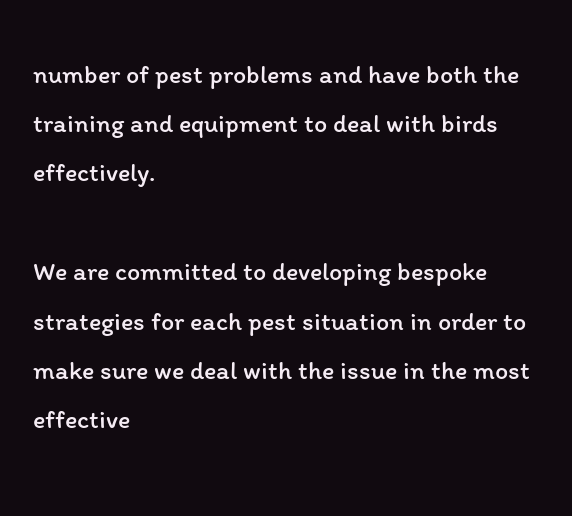number of pest problems and have both the training and equipment to deal with birds effectively.

We are committed to developing bespoke strategies for each pest situation in order to make sure we deal with the issue in the most effective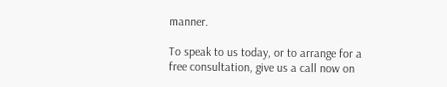manner.

To speak to us today, or to arrange for a free consultation, give us a call now on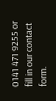0141 471 9255 or fill in our contact form.